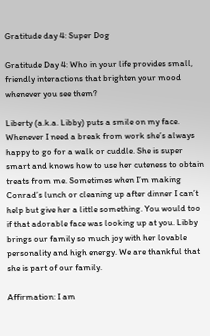Gratitude day 4: Super Dog

Gratitude Day 4: Who in your life provides small, friendly interactions that brighten your mood whenever you see them?

Liberty (a.k.a. Libby) puts a smile on my face. Whenever I need a break from work she’s always happy to go for a walk or cuddle. She is super smart and knows how to use her cuteness to obtain treats from me. Sometimes when I’m making Conrad’s lunch or cleaning up after dinner I can’t help but give her a little something. You would too if that adorable face was looking up at you. Libby brings our family so much joy with her lovable personality and high energy. We are thankful that she is part of our family.

Affirmation: I am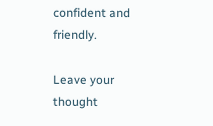confident and friendly.

Leave your thought